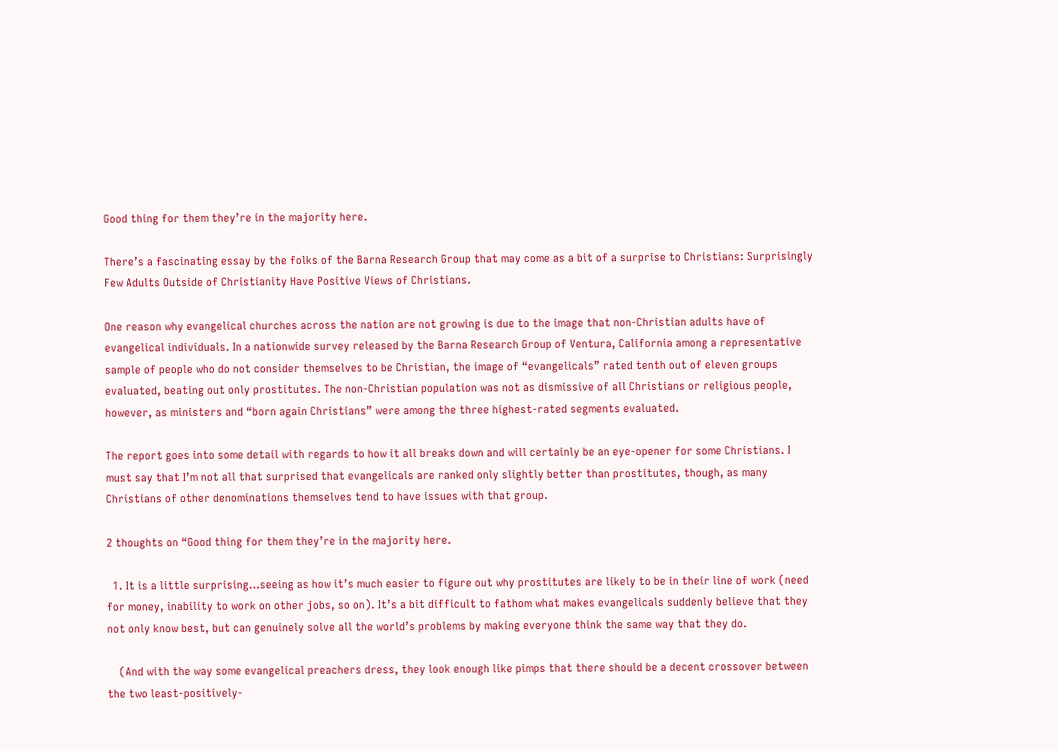Good thing for them they’re in the majority here.

There’s a fascinating essay by the folks of the Barna Research Group that may come as a bit of a surprise to Christians: Surprisingly Few Adults Outside of Christianity Have Positive Views of Christians.

One reason why evangelical churches across the nation are not growing is due to the image that non-Christian adults have of evangelical individuals. In a nationwide survey released by the Barna Research Group of Ventura, California among a representative sample of people who do not consider themselves to be Christian, the image of “evangelicals” rated tenth out of eleven groups evaluated, beating out only prostitutes. The non-Christian population was not as dismissive of all Christians or religious people, however, as ministers and “born again Christians” were among the three highest-rated segments evaluated.

The report goes into some detail with regards to how it all breaks down and will certainly be an eye-opener for some Christians. I must say that I’m not all that surprised that evangelicals are ranked only slightly better than prostitutes, though, as many Christians of other denominations themselves tend to have issues with that group.

2 thoughts on “Good thing for them they’re in the majority here.

  1. It is a little surprising…seeing as how it’s much easier to figure out why prostitutes are likely to be in their line of work (need for money, inability to work on other jobs, so on). It’s a bit difficult to fathom what makes evangelicals suddenly believe that they not only know best, but can genuinely solve all the world’s problems by making everyone think the same way that they do.

    (And with the way some evangelical preachers dress, they look enough like pimps that there should be a decent crossover between the two least-positively-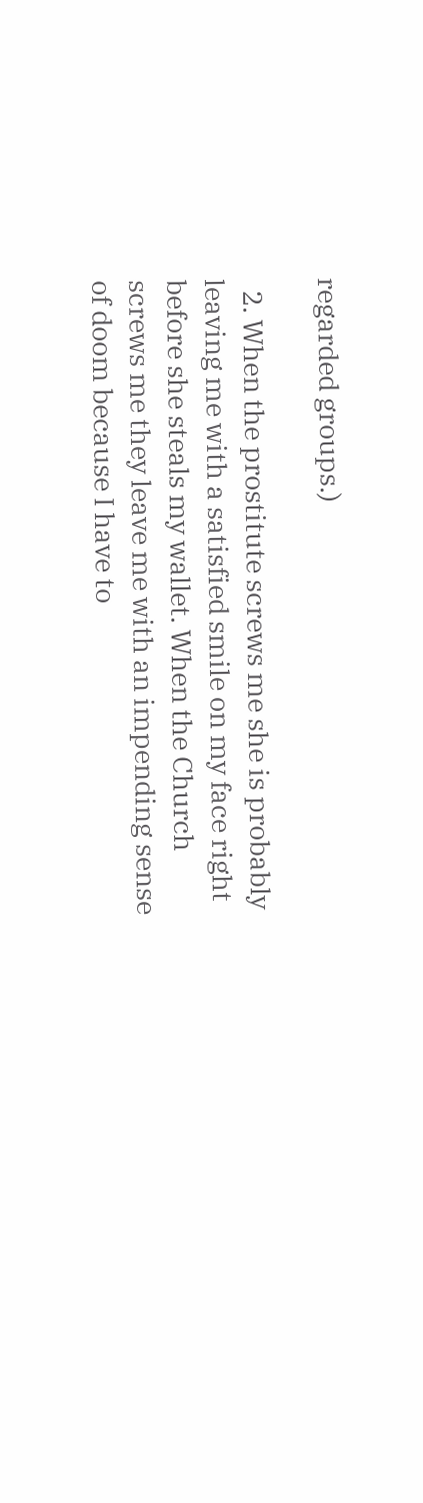regarded groups.)

  2. When the prostitute screws me she is probably leaving me with a satisfied smile on my face right before she steals my wallet. When the Church screws me they leave me with an impending sense of doom because I have to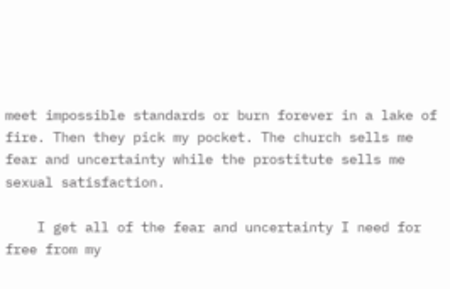meet impossible standards or burn forever in a lake of fire. Then they pick my pocket. The church sells me fear and uncertainty while the prostitute sells me sexual satisfaction.

    I get all of the fear and uncertainty I need for free from my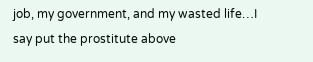job, my government, and my wasted life…I say put the prostitute above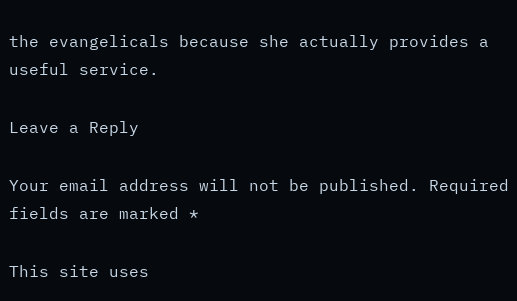the evangelicals because she actually provides a useful service.

Leave a Reply

Your email address will not be published. Required fields are marked *

This site uses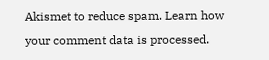Akismet to reduce spam. Learn how your comment data is processed.